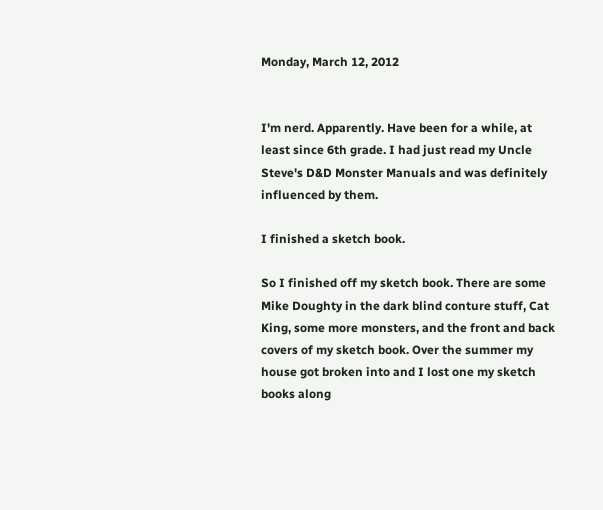Monday, March 12, 2012


I'm nerd. Apparently. Have been for a while, at least since 6th grade. I had just read my Uncle Steve's D&D Monster Manuals and was definitely influenced by them.

I finished a sketch book.

So I finished off my sketch book. There are some Mike Doughty in the dark blind conture stuff, Cat King, some more monsters, and the front and back covers of my sketch book. Over the summer my house got broken into and I lost one my sketch books along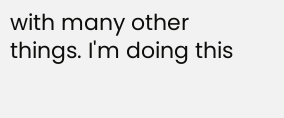with many other things. I'm doing this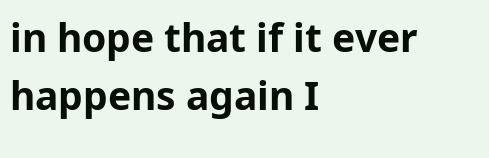in hope that if it ever happens again I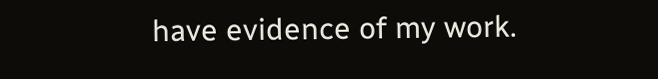have evidence of my work.